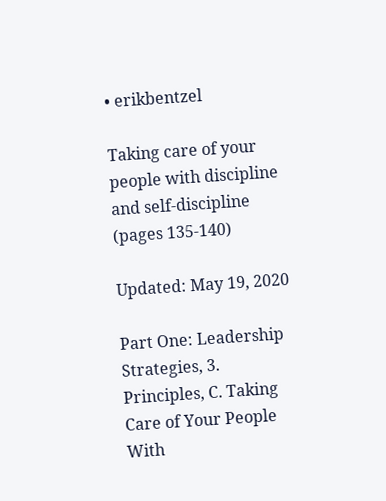• erikbentzel

Taking care of your people with discipline and self-discipline (pages 135-140)

Updated: May 19, 2020

Part One: Leadership Strategies, 3. Principles, C. Taking Care of Your People With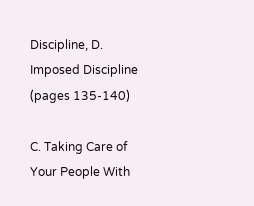Discipline, D. Imposed Discipline (pages 135-140)

C. Taking Care of Your People With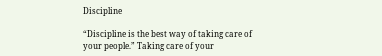Discipline

“Discipline is the best way of taking care of your people.” Taking care of your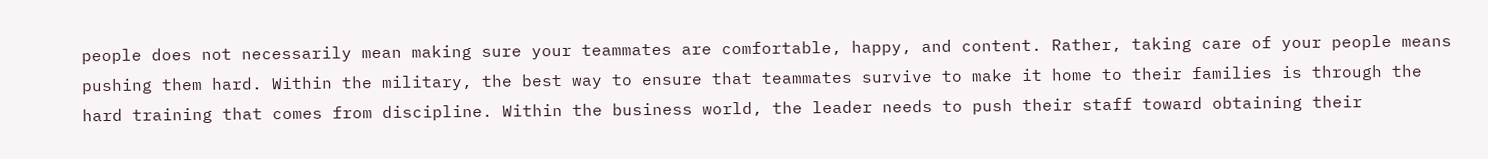people does not necessarily mean making sure your teammates are comfortable, happy, and content. Rather, taking care of your people means pushing them hard. Within the military, the best way to ensure that teammates survive to make it home to their families is through the hard training that comes from discipline. Within the business world, the leader needs to push their staff toward obtaining their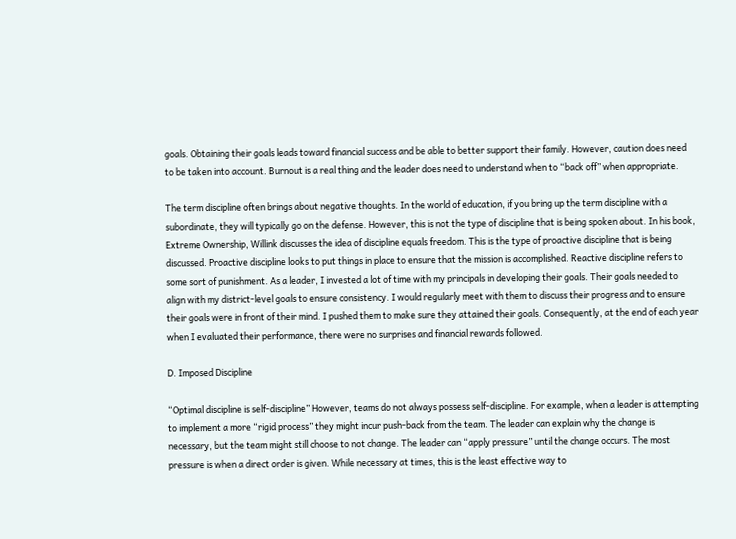goals. Obtaining their goals leads toward financial success and be able to better support their family. However, caution does need to be taken into account. Burnout is a real thing and the leader does need to understand when to “back off” when appropriate.

The term discipline often brings about negative thoughts. In the world of education, if you bring up the term discipline with a subordinate, they will typically go on the defense. However, this is not the type of discipline that is being spoken about. In his book, Extreme Ownership, Willink discusses the idea of discipline equals freedom. This is the type of proactive discipline that is being discussed. Proactive discipline looks to put things in place to ensure that the mission is accomplished. Reactive discipline refers to some sort of punishment. As a leader, I invested a lot of time with my principals in developing their goals. Their goals needed to align with my district-level goals to ensure consistency. I would regularly meet with them to discuss their progress and to ensure their goals were in front of their mind. I pushed them to make sure they attained their goals. Consequently, at the end of each year when I evaluated their performance, there were no surprises and financial rewards followed.

D. Imposed Discipline

“Optimal discipline is self-discipline” However, teams do not always possess self-discipline. For example, when a leader is attempting to implement a more “rigid process” they might incur push-back from the team. The leader can explain why the change is necessary, but the team might still choose to not change. The leader can “apply pressure” until the change occurs. The most pressure is when a direct order is given. While necessary at times, this is the least effective way to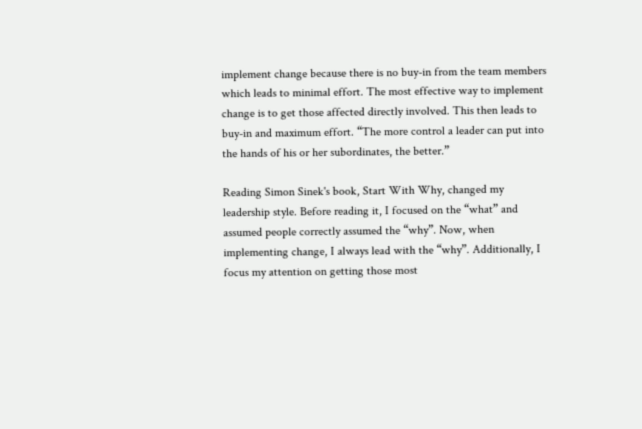implement change because there is no buy-in from the team members which leads to minimal effort. The most effective way to implement change is to get those affected directly involved. This then leads to buy-in and maximum effort. “The more control a leader can put into the hands of his or her subordinates, the better.”

Reading Simon Sinek's book, Start With Why, changed my leadership style. Before reading it, I focused on the “what” and assumed people correctly assumed the “why”. Now, when implementing change, I always lead with the “why”. Additionally, I focus my attention on getting those most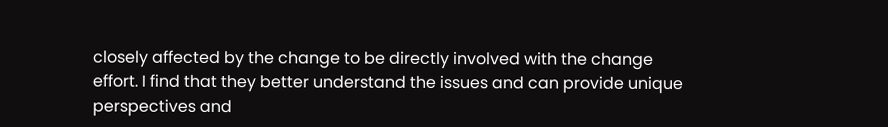closely affected by the change to be directly involved with the change effort. I find that they better understand the issues and can provide unique perspectives and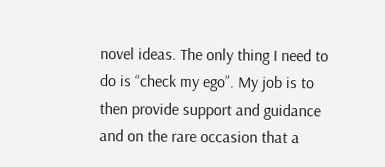novel ideas. The only thing I need to do is “check my ego”. My job is to then provide support and guidance and on the rare occasion that a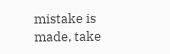mistake is made, take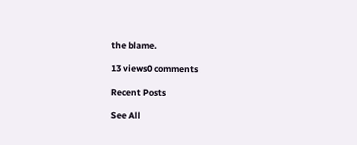the blame.

13 views0 comments

Recent Posts

See All